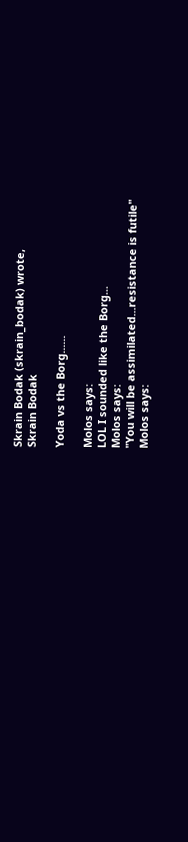Skrain Bodak (skrain_bodak) wrote,
Skrain Bodak

Yoda vs the Borg......

Molos says:
LOL I sounded like the Borg...
Molos says:
"You will be assimilated...resistance is futile"
Molos says: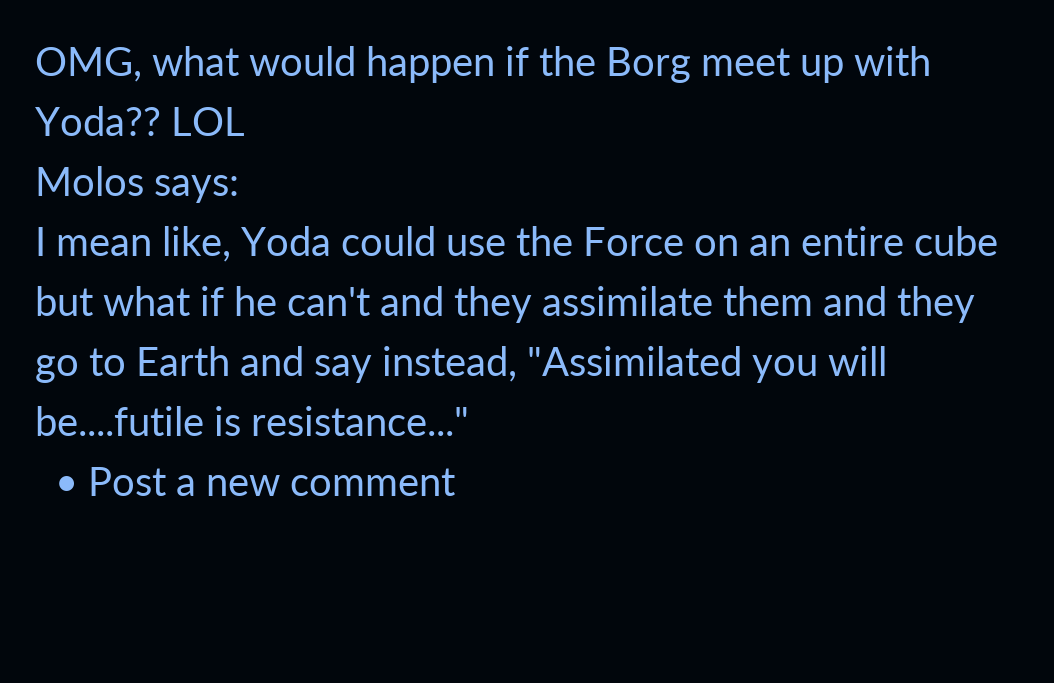OMG, what would happen if the Borg meet up with Yoda?? LOL
Molos says:
I mean like, Yoda could use the Force on an entire cube but what if he can't and they assimilate them and they go to Earth and say instead, "Assimilated you will be....futile is resistance..."
  • Post a new comment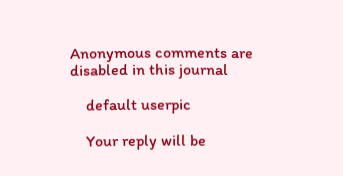Anonymous comments are disabled in this journal

    default userpic

    Your reply will be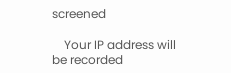screened

    Your IP address will be recorded